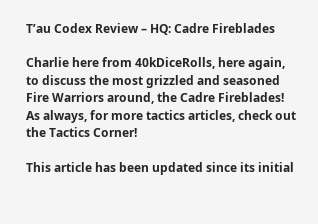T’au Codex Review – HQ: Cadre Fireblades

Charlie here from 40kDiceRolls, here again, to discuss the most grizzled and seasoned Fire Warriors around, the Cadre Fireblades! As always, for more tactics articles, check out the Tactics Corner!

This article has been updated since its initial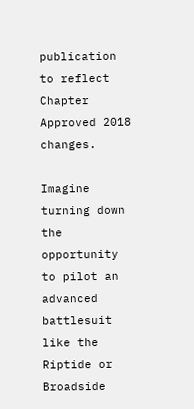publication to reflect Chapter Approved 2018 changes.

Imagine turning down the opportunity to pilot an advanced battlesuit like the Riptide or Broadside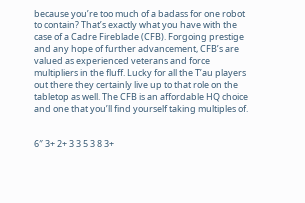because you’re too much of a badass for one robot to contain? That’s exactly what you have with the case of a Cadre Fireblade (CFB). Forgoing prestige and any hope of further advancement, CFB’s are valued as experienced veterans and force multipliers in the fluff. Lucky for all the T’au players out there they certainly live up to that role on the tabletop as well. The CFB is an affordable HQ choice and one that you’ll find yourself taking multiples of.


6″ 3+ 2+ 3 3 5 3 8 3+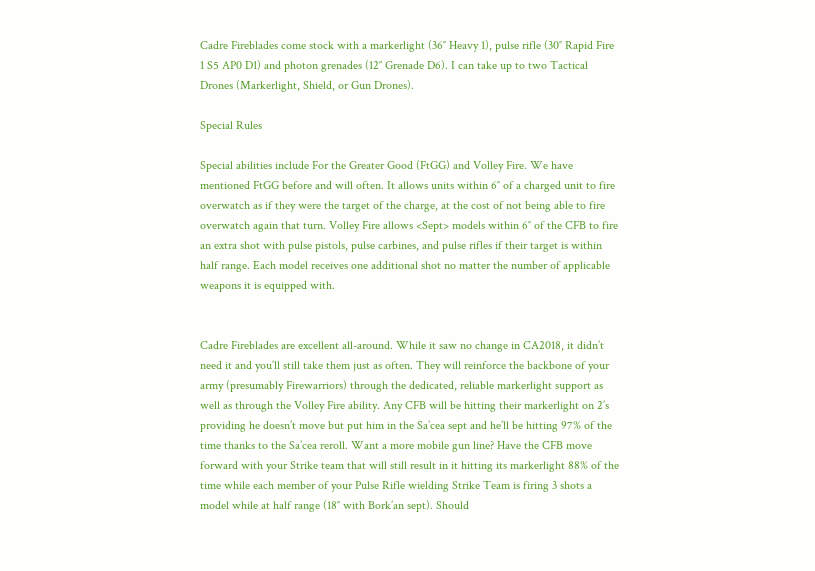Cadre Fireblades come stock with a markerlight (36″ Heavy 1), pulse rifle (30″ Rapid Fire 1 S5 AP0 D1) and photon grenades (12″ Grenade D6). I can take up to two Tactical Drones (Markerlight, Shield, or Gun Drones).

Special Rules

Special abilities include For the Greater Good (FtGG) and Volley Fire. We have mentioned FtGG before and will often. It allows units within 6″ of a charged unit to fire overwatch as if they were the target of the charge, at the cost of not being able to fire overwatch again that turn. Volley Fire allows <Sept> models within 6″ of the CFB to fire an extra shot with pulse pistols, pulse carbines, and pulse rifles if their target is within half range. Each model receives one additional shot no matter the number of applicable weapons it is equipped with.


Cadre Fireblades are excellent all-around. While it saw no change in CA2018, it didn’t need it and you’ll still take them just as often. They will reinforce the backbone of your army (presumably Firewarriors) through the dedicated, reliable markerlight support as well as through the Volley Fire ability. Any CFB will be hitting their markerlight on 2’s providing he doesn’t move but put him in the Sa’cea sept and he’ll be hitting 97% of the time thanks to the Sa’cea reroll. Want a more mobile gun line? Have the CFB move forward with your Strike team that will still result in it hitting its markerlight 88% of the time while each member of your Pulse Rifle wielding Strike Team is firing 3 shots a model while at half range (18″ with Bork’an sept). Should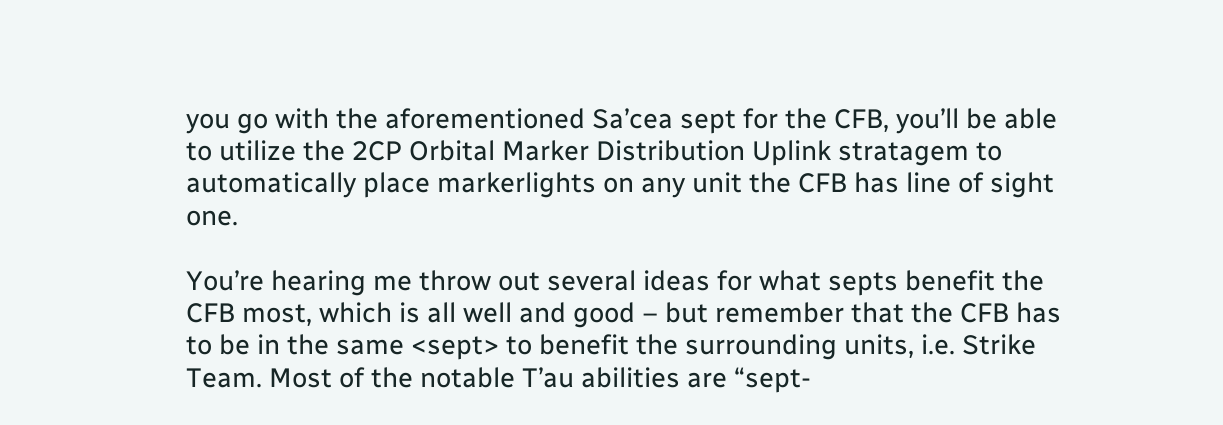you go with the aforementioned Sa’cea sept for the CFB, you’ll be able to utilize the 2CP Orbital Marker Distribution Uplink stratagem to automatically place markerlights on any unit the CFB has line of sight one.

You’re hearing me throw out several ideas for what septs benefit the CFB most, which is all well and good – but remember that the CFB has to be in the same <sept> to benefit the surrounding units, i.e. Strike Team. Most of the notable T’au abilities are “sept-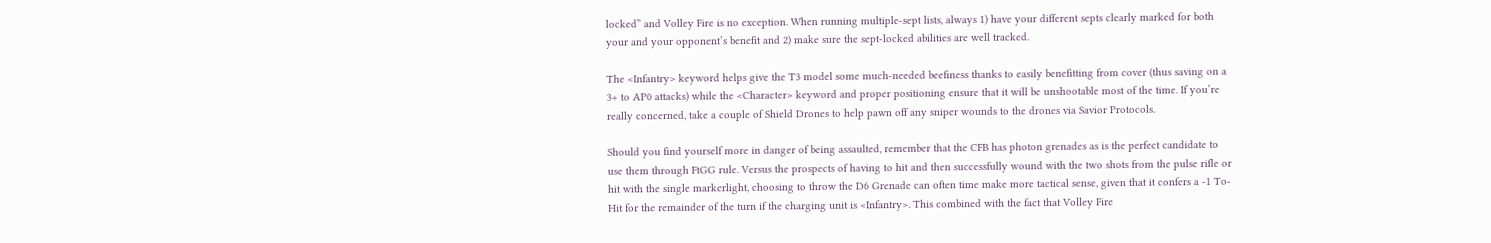locked” and Volley Fire is no exception. When running multiple-sept lists, always 1) have your different septs clearly marked for both your and your opponent’s benefit and 2) make sure the sept-locked abilities are well tracked.

The <Infantry> keyword helps give the T3 model some much-needed beefiness thanks to easily benefitting from cover (thus saving on a 3+ to AP0 attacks) while the <Character> keyword and proper positioning ensure that it will be unshootable most of the time. If you’re really concerned, take a couple of Shield Drones to help pawn off any sniper wounds to the drones via Savior Protocols.

Should you find yourself more in danger of being assaulted, remember that the CFB has photon grenades as is the perfect candidate to use them through FtGG rule. Versus the prospects of having to hit and then successfully wound with the two shots from the pulse rifle or hit with the single markerlight, choosing to throw the D6 Grenade can often time make more tactical sense, given that it confers a -1 To-Hit for the remainder of the turn if the charging unit is <Infantry>. This combined with the fact that Volley Fire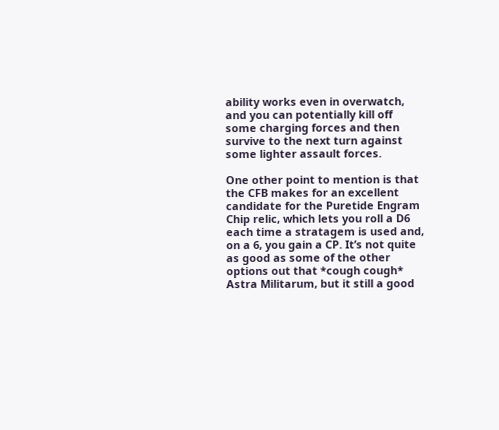ability works even in overwatch, and you can potentially kill off some charging forces and then survive to the next turn against some lighter assault forces.

One other point to mention is that the CFB makes for an excellent candidate for the Puretide Engram Chip relic, which lets you roll a D6 each time a stratagem is used and, on a 6, you gain a CP. It’s not quite as good as some of the other options out that *cough cough* Astra Militarum, but it still a good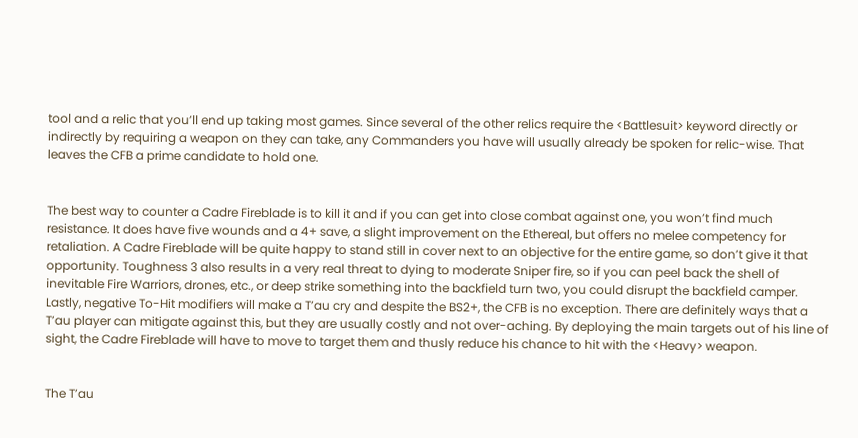tool and a relic that you’ll end up taking most games. Since several of the other relics require the <Battlesuit> keyword directly or indirectly by requiring a weapon on they can take, any Commanders you have will usually already be spoken for relic-wise. That leaves the CFB a prime candidate to hold one.


The best way to counter a Cadre Fireblade is to kill it and if you can get into close combat against one, you won’t find much resistance. It does have five wounds and a 4+ save, a slight improvement on the Ethereal, but offers no melee competency for retaliation. A Cadre Fireblade will be quite happy to stand still in cover next to an objective for the entire game, so don’t give it that opportunity. Toughness 3 also results in a very real threat to dying to moderate Sniper fire, so if you can peel back the shell of inevitable Fire Warriors, drones, etc., or deep strike something into the backfield turn two, you could disrupt the backfield camper. Lastly, negative To-Hit modifiers will make a T’au cry and despite the BS2+, the CFB is no exception. There are definitely ways that a T’au player can mitigate against this, but they are usually costly and not over-aching. By deploying the main targets out of his line of sight, the Cadre Fireblade will have to move to target them and thusly reduce his chance to hit with the <Heavy> weapon.


The T’au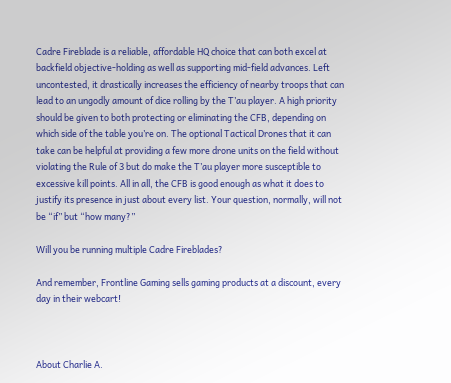Cadre Fireblade is a reliable, affordable HQ choice that can both excel at backfield objective-holding as well as supporting mid-field advances. Left uncontested, it drastically increases the efficiency of nearby troops that can lead to an ungodly amount of dice rolling by the T’au player. A high priority should be given to both protecting or eliminating the CFB, depending on which side of the table you’re on. The optional Tactical Drones that it can take can be helpful at providing a few more drone units on the field without violating the Rule of 3 but do make the T’au player more susceptible to excessive kill points. All in all, the CFB is good enough as what it does to justify its presence in just about every list. Your question, normally, will not be “if” but “how many?”

Will you be running multiple Cadre Fireblades?

And remember, Frontline Gaming sells gaming products at a discount, every day in their webcart!



About Charlie A.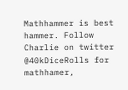Mathhammer is best hammer. Follow Charlie on twitter @40kDiceRolls for mathhamer,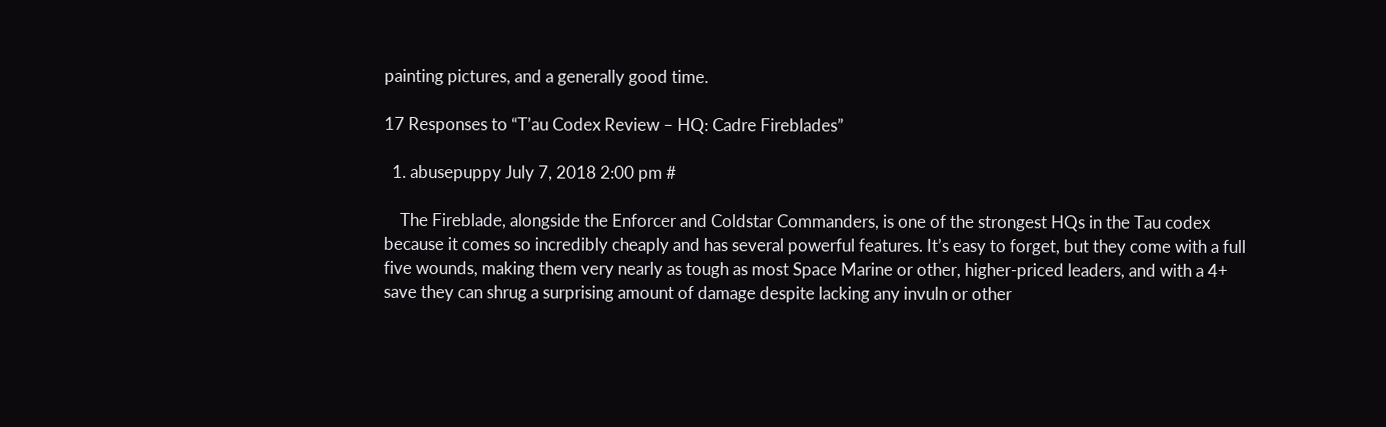painting pictures, and a generally good time.

17 Responses to “T’au Codex Review – HQ: Cadre Fireblades”

  1. abusepuppy July 7, 2018 2:00 pm #

    The Fireblade, alongside the Enforcer and Coldstar Commanders, is one of the strongest HQs in the Tau codex because it comes so incredibly cheaply and has several powerful features. It’s easy to forget, but they come with a full five wounds, making them very nearly as tough as most Space Marine or other, higher-priced leaders, and with a 4+ save they can shrug a surprising amount of damage despite lacking any invuln or other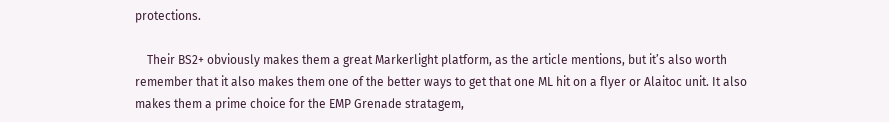protections.

    Their BS2+ obviously makes them a great Markerlight platform, as the article mentions, but it’s also worth remember that it also makes them one of the better ways to get that one ML hit on a flyer or Alaitoc unit. It also makes them a prime choice for the EMP Grenade stratagem,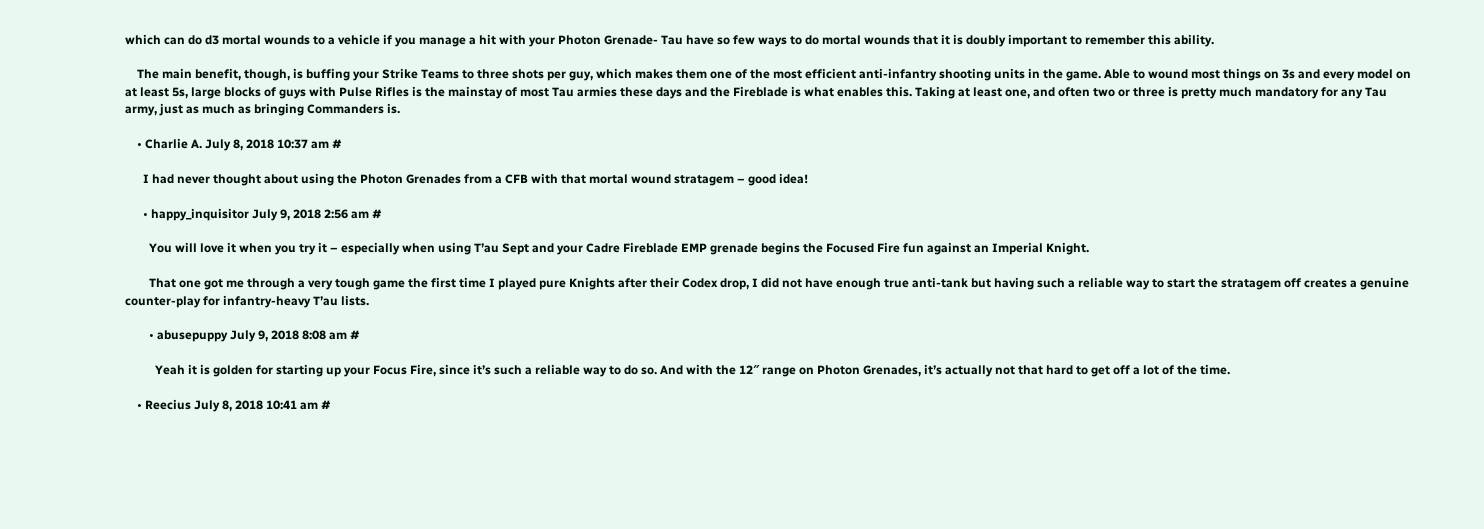which can do d3 mortal wounds to a vehicle if you manage a hit with your Photon Grenade- Tau have so few ways to do mortal wounds that it is doubly important to remember this ability.

    The main benefit, though, is buffing your Strike Teams to three shots per guy, which makes them one of the most efficient anti-infantry shooting units in the game. Able to wound most things on 3s and every model on at least 5s, large blocks of guys with Pulse Rifles is the mainstay of most Tau armies these days and the Fireblade is what enables this. Taking at least one, and often two or three is pretty much mandatory for any Tau army, just as much as bringing Commanders is.

    • Charlie A. July 8, 2018 10:37 am #

      I had never thought about using the Photon Grenades from a CFB with that mortal wound stratagem – good idea!

      • happy_inquisitor July 9, 2018 2:56 am #

        You will love it when you try it – especially when using T’au Sept and your Cadre Fireblade EMP grenade begins the Focused Fire fun against an Imperial Knight.

        That one got me through a very tough game the first time I played pure Knights after their Codex drop, I did not have enough true anti-tank but having such a reliable way to start the stratagem off creates a genuine counter-play for infantry-heavy T’au lists.

        • abusepuppy July 9, 2018 8:08 am #

          Yeah it is golden for starting up your Focus Fire, since it’s such a reliable way to do so. And with the 12″ range on Photon Grenades, it’s actually not that hard to get off a lot of the time.

    • Reecius July 8, 2018 10:41 am #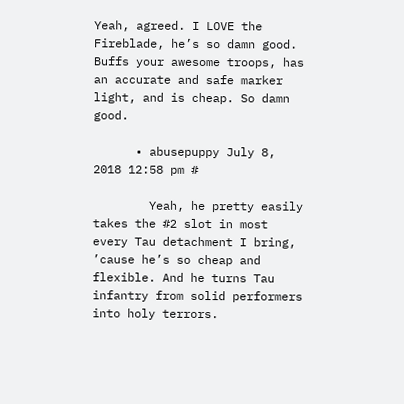Yeah, agreed. I LOVE the Fireblade, he’s so damn good. Buffs your awesome troops, has an accurate and safe marker light, and is cheap. So damn good.

      • abusepuppy July 8, 2018 12:58 pm #

        Yeah, he pretty easily takes the #2 slot in most every Tau detachment I bring, ’cause he’s so cheap and flexible. And he turns Tau infantry from solid performers into holy terrors.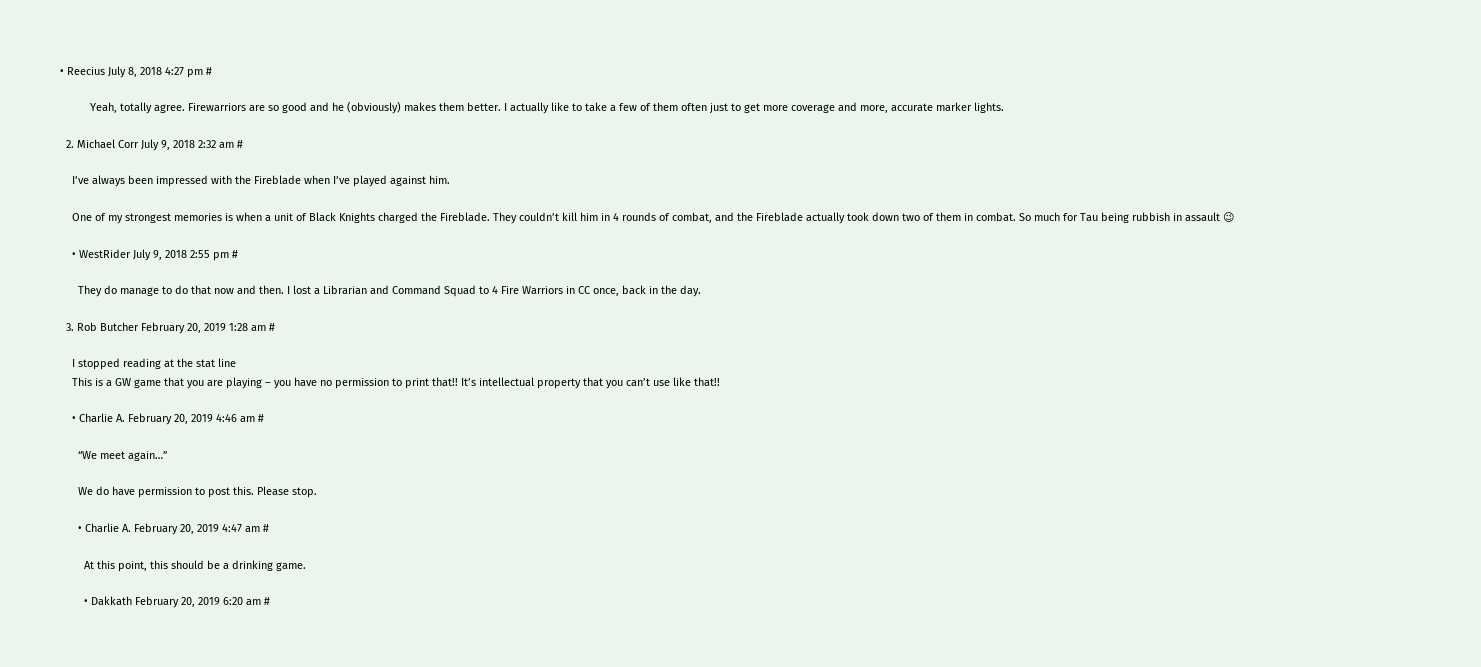• Reecius July 8, 2018 4:27 pm #

          Yeah, totally agree. Firewarriors are so good and he (obviously) makes them better. I actually like to take a few of them often just to get more coverage and more, accurate marker lights.

  2. Michael Corr July 9, 2018 2:32 am #

    I’ve always been impressed with the Fireblade when I’ve played against him.

    One of my strongest memories is when a unit of Black Knights charged the Fireblade. They couldn’t kill him in 4 rounds of combat, and the Fireblade actually took down two of them in combat. So much for Tau being rubbish in assault 😉

    • WestRider July 9, 2018 2:55 pm #

      They do manage to do that now and then. I lost a Librarian and Command Squad to 4 Fire Warriors in CC once, back in the day.

  3. Rob Butcher February 20, 2019 1:28 am #

    I stopped reading at the stat line
    This is a GW game that you are playing – you have no permission to print that!! It’s intellectual property that you can’t use like that!!

    • Charlie A. February 20, 2019 4:46 am #

      “We meet again…”

      We do have permission to post this. Please stop.

      • Charlie A. February 20, 2019 4:47 am #

        At this point, this should be a drinking game.

        • Dakkath February 20, 2019 6:20 am #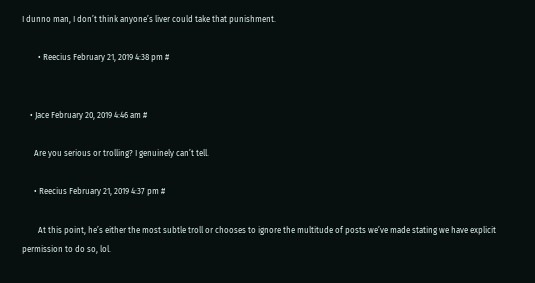I dunno man, I don’t think anyone’s liver could take that punishment.

        • Reecius February 21, 2019 4:38 pm #


    • Jace February 20, 2019 4:46 am #

      Are you serious or trolling? I genuinely can’t tell.

      • Reecius February 21, 2019 4:37 pm #

        At this point, he’s either the most subtle troll or chooses to ignore the multitude of posts we’ve made stating we have explicit permission to do so, lol.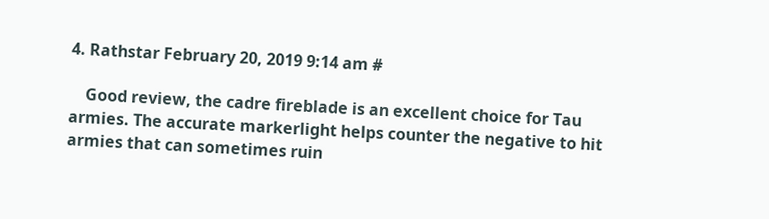4. Rathstar February 20, 2019 9:14 am #

    Good review, the cadre fireblade is an excellent choice for Tau armies. The accurate markerlight helps counter the negative to hit armies that can sometimes ruin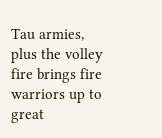Tau armies, plus the volley fire brings fire warriors up to great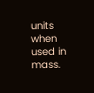units when used in mass.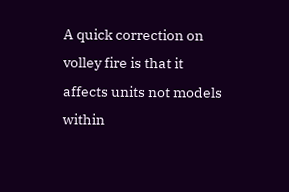A quick correction on volley fire is that it affects units not models within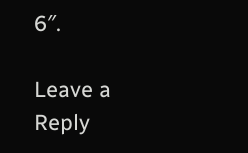6″.

Leave a Reply